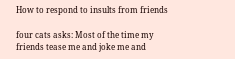How to respond to insults from friends

four cats asks: Most of the time my friends tease me and joke me and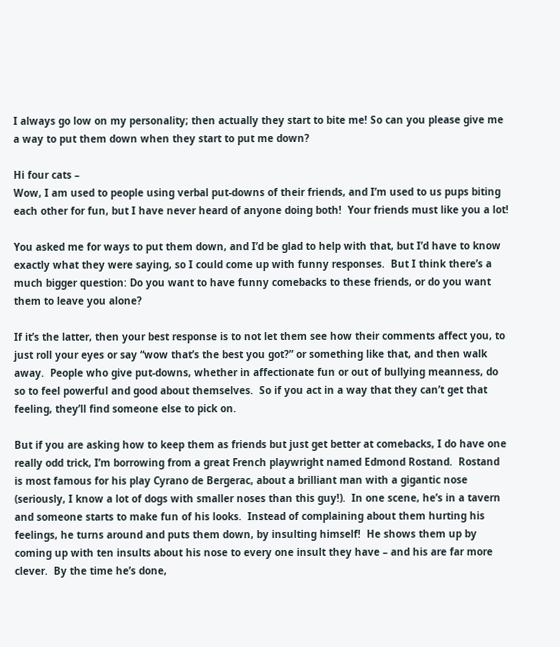I always go low on my personality; then actually they start to bite me! So can you please give me a way to put them down when they start to put me down?

Hi four cats –
Wow, I am used to people using verbal put-downs of their friends, and I’m used to us pups biting each other for fun, but I have never heard of anyone doing both!  Your friends must like you a lot!

You asked me for ways to put them down, and I’d be glad to help with that, but I’d have to know exactly what they were saying, so I could come up with funny responses.  But I think there’s a much bigger question: Do you want to have funny comebacks to these friends, or do you want them to leave you alone?

If it’s the latter, then your best response is to not let them see how their comments affect you, to just roll your eyes or say “wow that’s the best you got?” or something like that, and then walk away.  People who give put-downs, whether in affectionate fun or out of bullying meanness, do so to feel powerful and good about themselves.  So if you act in a way that they can’t get that feeling, they’ll find someone else to pick on.

But if you are asking how to keep them as friends but just get better at comebacks, I do have one really odd trick, I’m borrowing from a great French playwright named Edmond Rostand.  Rostand is most famous for his play Cyrano de Bergerac, about a brilliant man with a gigantic nose (seriously, I know a lot of dogs with smaller noses than this guy!).  In one scene, he’s in a tavern and someone starts to make fun of his looks.  Instead of complaining about them hurting his feelings, he turns around and puts them down, by insulting himself!  He shows them up by coming up with ten insults about his nose to every one insult they have – and his are far more clever.  By the time he’s done,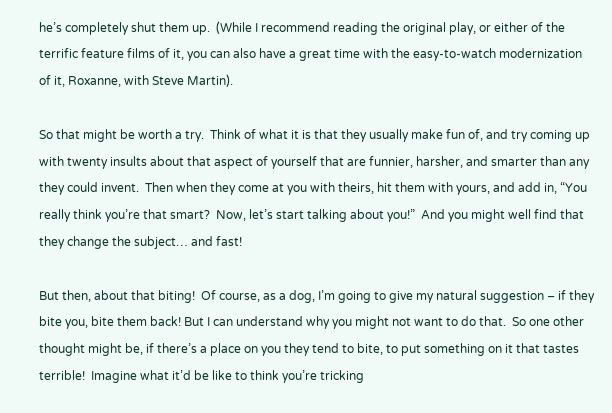he’s completely shut them up.  (While I recommend reading the original play, or either of the terrific feature films of it, you can also have a great time with the easy-to-watch modernization of it, Roxanne, with Steve Martin).

So that might be worth a try.  Think of what it is that they usually make fun of, and try coming up with twenty insults about that aspect of yourself that are funnier, harsher, and smarter than any they could invent.  Then when they come at you with theirs, hit them with yours, and add in, “You really think you’re that smart?  Now, let’s start talking about you!”  And you might well find that they change the subject… and fast!

But then, about that biting!  Of course, as a dog, I’m going to give my natural suggestion – if they bite you, bite them back! But I can understand why you might not want to do that.  So one other thought might be, if there’s a place on you they tend to bite, to put something on it that tastes terrible!  Imagine what it’d be like to think you’re tricking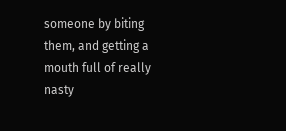someone by biting them, and getting a mouth full of really nasty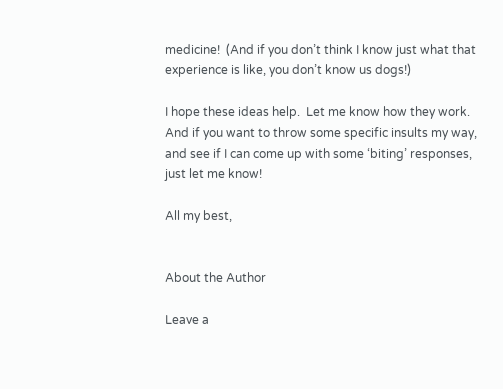medicine!  (And if you don’t think I know just what that experience is like, you don’t know us dogs!)

I hope these ideas help.  Let me know how they work.  And if you want to throw some specific insults my way, and see if I can come up with some ‘biting’ responses, just let me know!

All my best,


About the Author

Leave a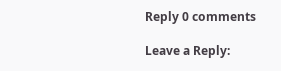Reply 0 comments

Leave a Reply: